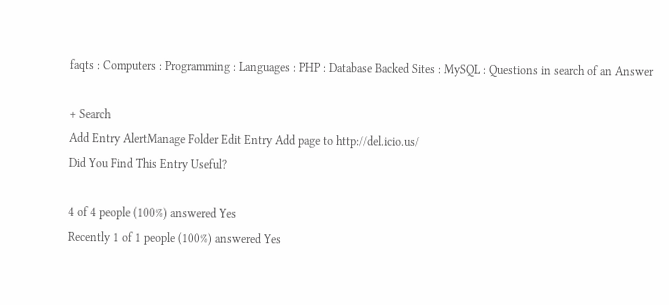faqts : Computers : Programming : Languages : PHP : Database Backed Sites : MySQL : Questions in search of an Answer

+ Search
Add Entry AlertManage Folder Edit Entry Add page to http://del.icio.us/
Did You Find This Entry Useful?

4 of 4 people (100%) answered Yes
Recently 1 of 1 people (100%) answered Yes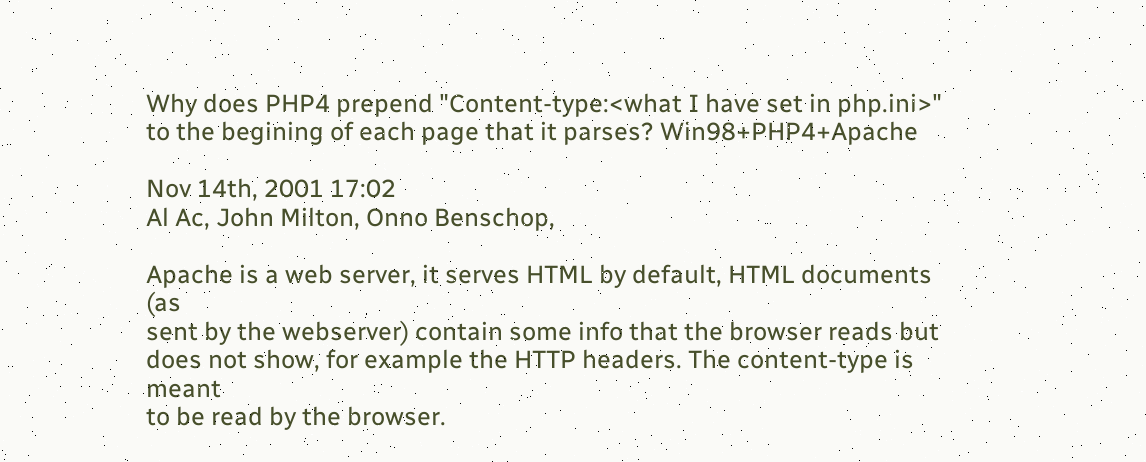Why does PHP4 prepend "Content-type:<what I have set in php.ini>" to the begining of each page that it parses? Win98+PHP4+Apache

Nov 14th, 2001 17:02
Al Ac, John Milton, Onno Benschop,

Apache is a web server, it serves HTML by default, HTML documents (as
sent by the webserver) contain some info that the browser reads but
does not show, for example the HTTP headers. The content-type is meant
to be read by the browser.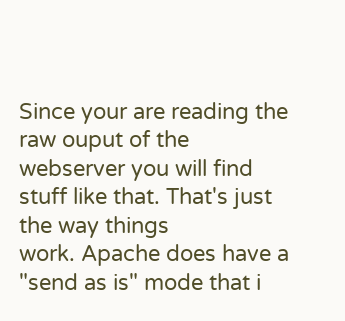Since your are reading the raw ouput of the
webserver you will find stuff like that. That's just the way things
work. Apache does have a "send as is" mode that i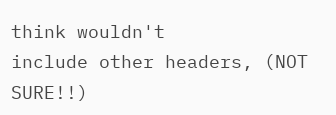think wouldn't
include other headers, (NOT SURE!!)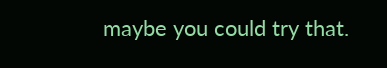maybe you could try that.